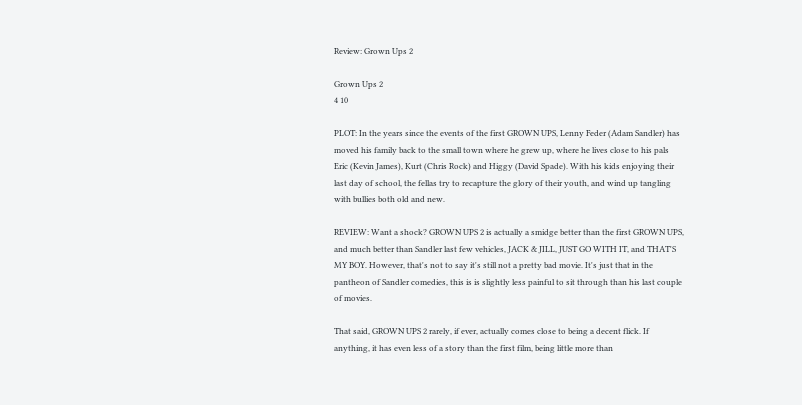Review: Grown Ups 2

Grown Ups 2
4 10

PLOT: In the years since the events of the first GROWN UPS, Lenny Feder (Adam Sandler) has moved his family back to the small town where he grew up, where he lives close to his pals Eric (Kevin James), Kurt (Chris Rock) and Higgy (David Spade). With his kids enjoying their last day of school, the fellas try to recapture the glory of their youth, and wind up tangling with bullies both old and new.

REVIEW: Want a shock? GROWN UPS 2 is actually a smidge better than the first GROWN UPS, and much better than Sandler last few vehicles, JACK & JILL, JUST GO WITH IT, and THAT'S MY BOY. However, that's not to say it's still not a pretty bad movie. It's just that in the pantheon of Sandler comedies, this is is slightly less painful to sit through than his last couple of movies.

That said, GROWN UPS 2 rarely, if ever, actually comes close to being a decent flick. If anything, it has even less of a story than the first film, being little more than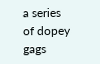a series of dopey gags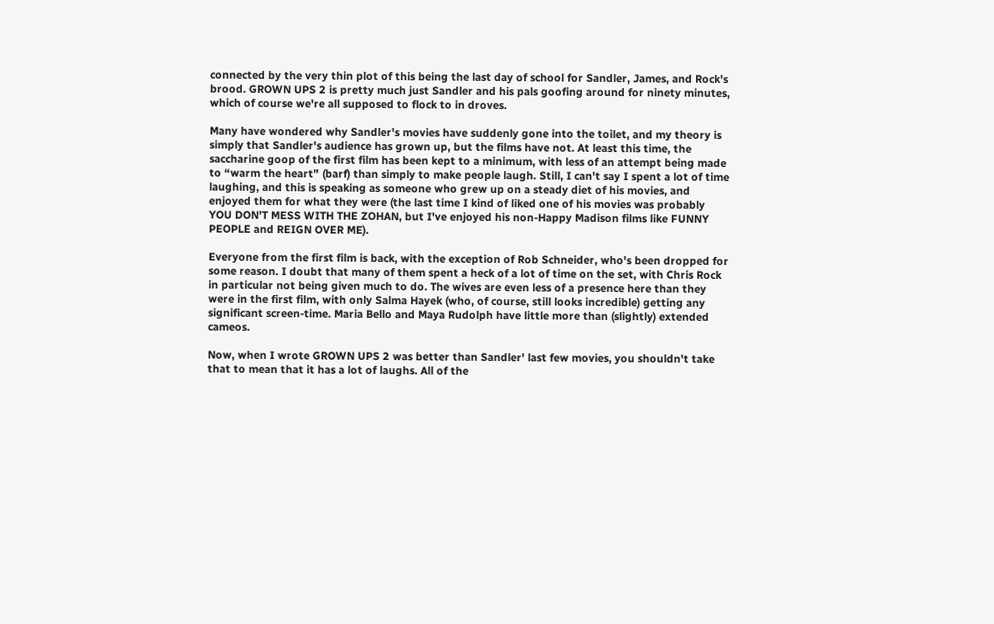connected by the very thin plot of this being the last day of school for Sandler, James, and Rock's brood. GROWN UPS 2 is pretty much just Sandler and his pals goofing around for ninety minutes, which of course we're all supposed to flock to in droves.

Many have wondered why Sandler's movies have suddenly gone into the toilet, and my theory is simply that Sandler's audience has grown up, but the films have not. At least this time, the saccharine goop of the first film has been kept to a minimum, with less of an attempt being made to “warm the heart” (barf) than simply to make people laugh. Still, I can't say I spent a lot of time laughing, and this is speaking as someone who grew up on a steady diet of his movies, and enjoyed them for what they were (the last time I kind of liked one of his movies was probably YOU DON'T MESS WITH THE ZOHAN, but I've enjoyed his non-Happy Madison films like FUNNY PEOPLE and REIGN OVER ME).

Everyone from the first film is back, with the exception of Rob Schneider, who's been dropped for some reason. I doubt that many of them spent a heck of a lot of time on the set, with Chris Rock in particular not being given much to do. The wives are even less of a presence here than they were in the first film, with only Salma Hayek (who, of course, still looks incredible) getting any significant screen-time. Maria Bello and Maya Rudolph have little more than (slightly) extended cameos.

Now, when I wrote GROWN UPS 2 was better than Sandler' last few movies, you shouldn't take that to mean that it has a lot of laughs. All of the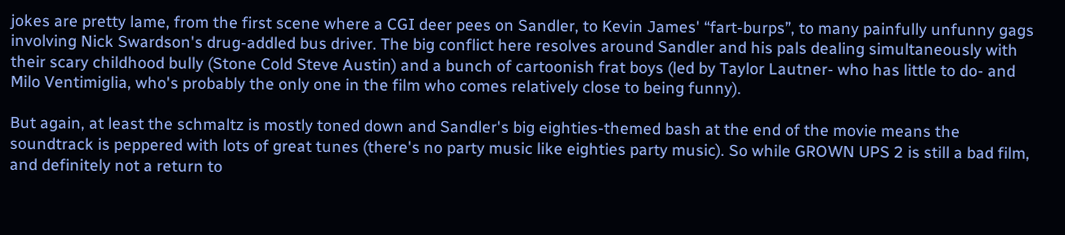jokes are pretty lame, from the first scene where a CGI deer pees on Sandler, to Kevin James' “fart-burps”, to many painfully unfunny gags involving Nick Swardson's drug-addled bus driver. The big conflict here resolves around Sandler and his pals dealing simultaneously with their scary childhood bully (Stone Cold Steve Austin) and a bunch of cartoonish frat boys (led by Taylor Lautner- who has little to do- and Milo Ventimiglia, who's probably the only one in the film who comes relatively close to being funny).

But again, at least the schmaltz is mostly toned down and Sandler's big eighties-themed bash at the end of the movie means the soundtrack is peppered with lots of great tunes (there's no party music like eighties party music). So while GROWN UPS 2 is still a bad film, and definitely not a return to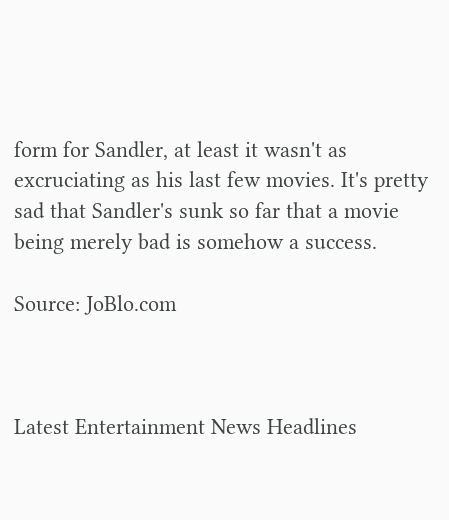form for Sandler, at least it wasn't as excruciating as his last few movies. It's pretty sad that Sandler's sunk so far that a movie being merely bad is somehow a success.

Source: JoBlo.com



Latest Entertainment News Headlines